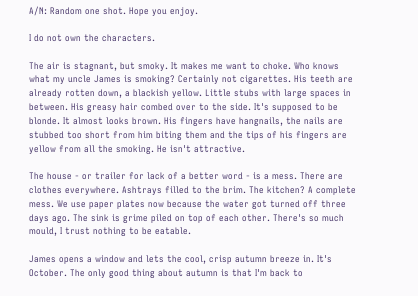A/N: Random one shot. Hope you enjoy.

I do not own the characters.

The air is stagnant, but smoky. It makes me want to choke. Who knows what my uncle James is smoking? Certainly not cigarettes. His teeth are already rotten down, a blackish yellow. Little stubs with large spaces in between. His greasy hair combed over to the side. It's supposed to be blonde. It almost looks brown. His fingers have hangnails, the nails are stubbed too short from him biting them and the tips of his fingers are yellow from all the smoking. He isn't attractive.

The house - or trailer for lack of a better word - is a mess. There are clothes everywhere. Ashtrays filled to the brim. The kitchen? A complete mess. We use paper plates now because the water got turned off three days ago. The sink is grime piled on top of each other. There's so much mould, I trust nothing to be eatable.

James opens a window and lets the cool, crisp autumn breeze in. It's October. The only good thing about autumn is that I'm back to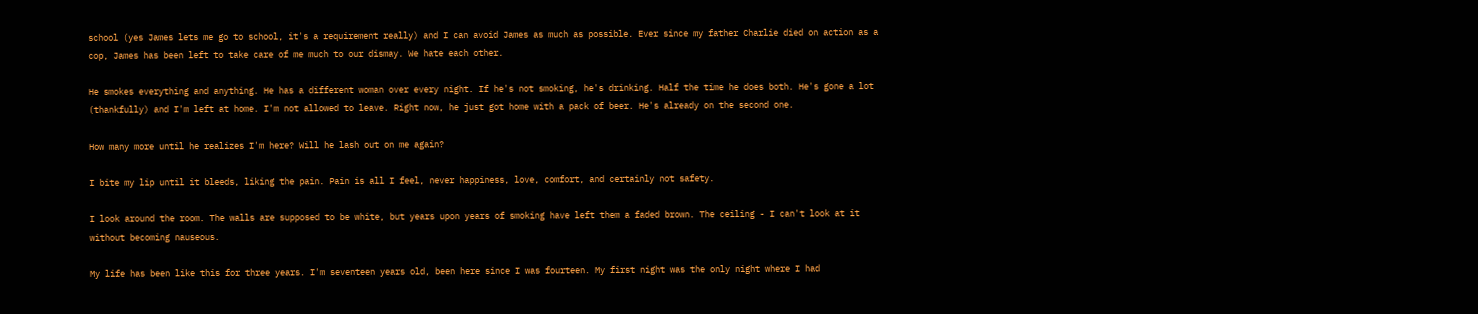school (yes James lets me go to school, it's a requirement really) and I can avoid James as much as possible. Ever since my father Charlie died on action as a cop, James has been left to take care of me much to our dismay. We hate each other.

He smokes everything and anything. He has a different woman over every night. If he's not smoking, he's drinking. Half the time he does both. He's gone a lot (thankfully) and I'm left at home. I'm not allowed to leave. Right now, he just got home with a pack of beer. He's already on the second one.

How many more until he realizes I'm here? Will he lash out on me again?

I bite my lip until it bleeds, liking the pain. Pain is all I feel, never happiness, love, comfort, and certainly not safety.

I look around the room. The walls are supposed to be white, but years upon years of smoking have left them a faded brown. The ceiling - I can't look at it without becoming nauseous.

My life has been like this for three years. I'm seventeen years old, been here since I was fourteen. My first night was the only night where I had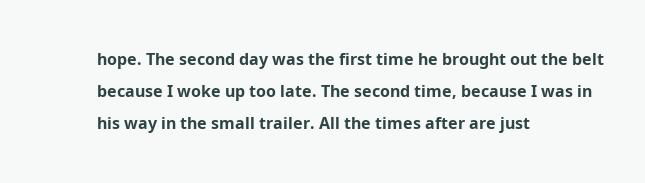hope. The second day was the first time he brought out the belt because I woke up too late. The second time, because I was in his way in the small trailer. All the times after are just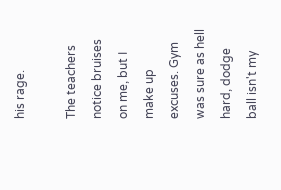his rage.

The teachers notice bruises on me, but I make up excuses. Gym was sure as hell hard, dodge ball isn't my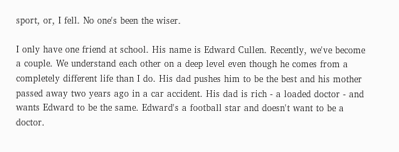sport, or, I fell. No one's been the wiser.

I only have one friend at school. His name is Edward Cullen. Recently, we've become a couple. We understand each other on a deep level even though he comes from a completely different life than I do. His dad pushes him to be the best and his mother passed away two years ago in a car accident. His dad is rich - a loaded doctor - and wants Edward to be the same. Edward's a football star and doesn't want to be a doctor.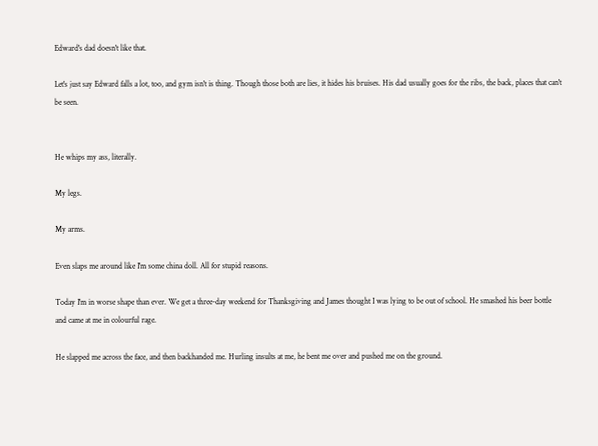Edward's dad doesn't like that.

Let's just say Edward falls a lot, too, and gym isn't is thing. Though those both are lies, it hides his bruises. His dad usually goes for the ribs, the back, places that can't be seen.


He whips my ass, literally.

My legs.

My arms.

Even slaps me around like I'm some china doll. All for stupid reasons.

Today I'm in worse shape than ever. We get a three-day weekend for Thanksgiving and James thought I was lying to be out of school. He smashed his beer bottle and came at me in colourful rage.

He slapped me across the face, and then backhanded me. Hurling insults at me, he bent me over and pushed me on the ground.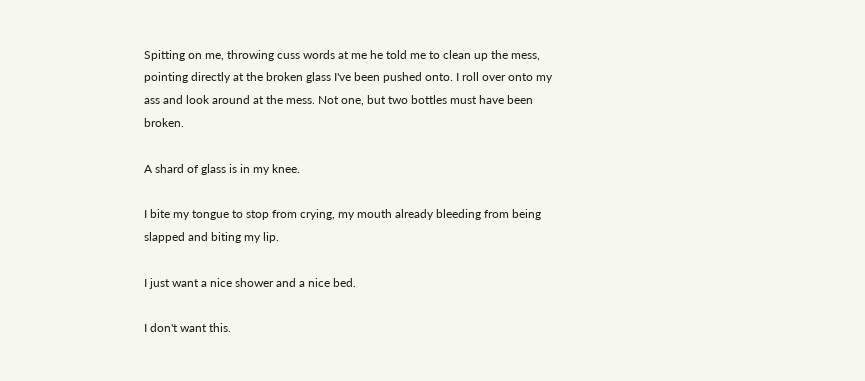Spitting on me, throwing cuss words at me he told me to clean up the mess, pointing directly at the broken glass I've been pushed onto. I roll over onto my ass and look around at the mess. Not one, but two bottles must have been broken.

A shard of glass is in my knee.

I bite my tongue to stop from crying, my mouth already bleeding from being slapped and biting my lip.

I just want a nice shower and a nice bed.

I don't want this.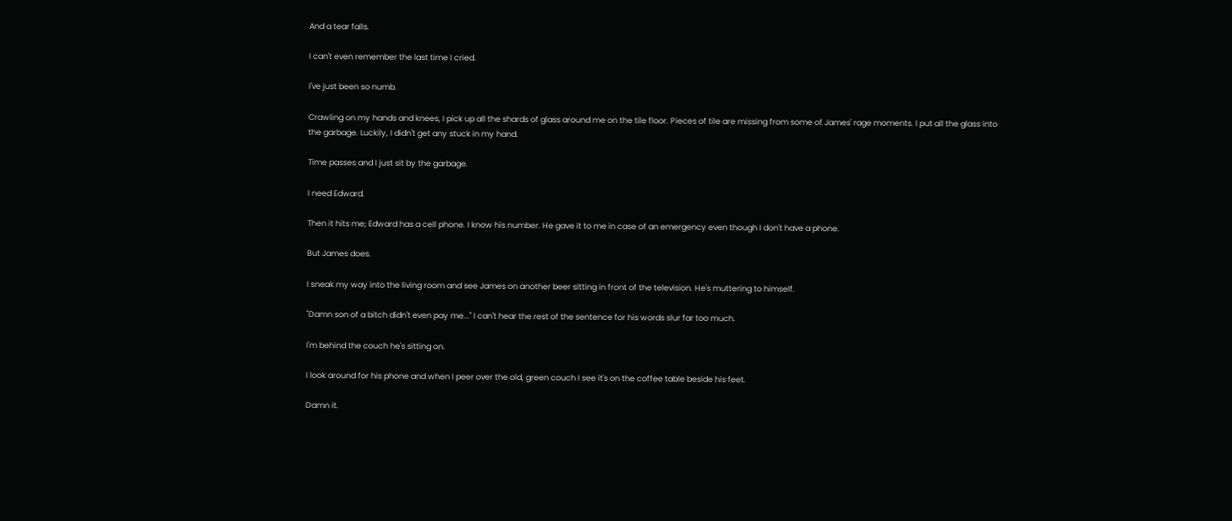And a tear falls.

I can't even remember the last time I cried.

I've just been so numb.

Crawling on my hands and knees, I pick up all the shards of glass around me on the tile floor. Pieces of tile are missing from some of James' rage moments. I put all the glass into the garbage. Luckily, I didn't get any stuck in my hand.

Time passes and I just sit by the garbage.

I need Edward.

Then it hits me; Edward has a cell phone. I know his number. He gave it to me in case of an emergency even though I don't have a phone.

But James does.

I sneak my way into the living room and see James on another beer sitting in front of the television. He's muttering to himself.

"Damn son of a bitch didn't even pay me..." I can't hear the rest of the sentence for his words slur far too much.

I'm behind the couch he's sitting on.

I look around for his phone and when I peer over the old, green couch I see it's on the coffee table beside his feet.

Damn it.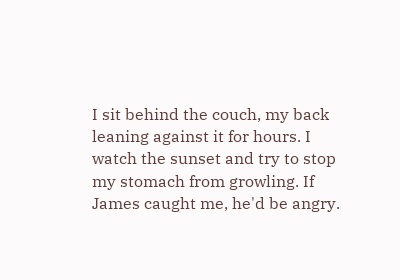I sit behind the couch, my back leaning against it for hours. I watch the sunset and try to stop my stomach from growling. If James caught me, he'd be angry.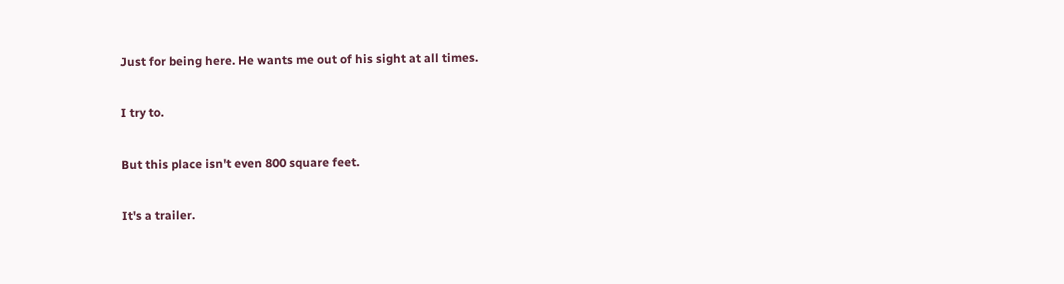Just for being here. He wants me out of his sight at all times.

I try to.

But this place isn't even 800 square feet.

It's a trailer.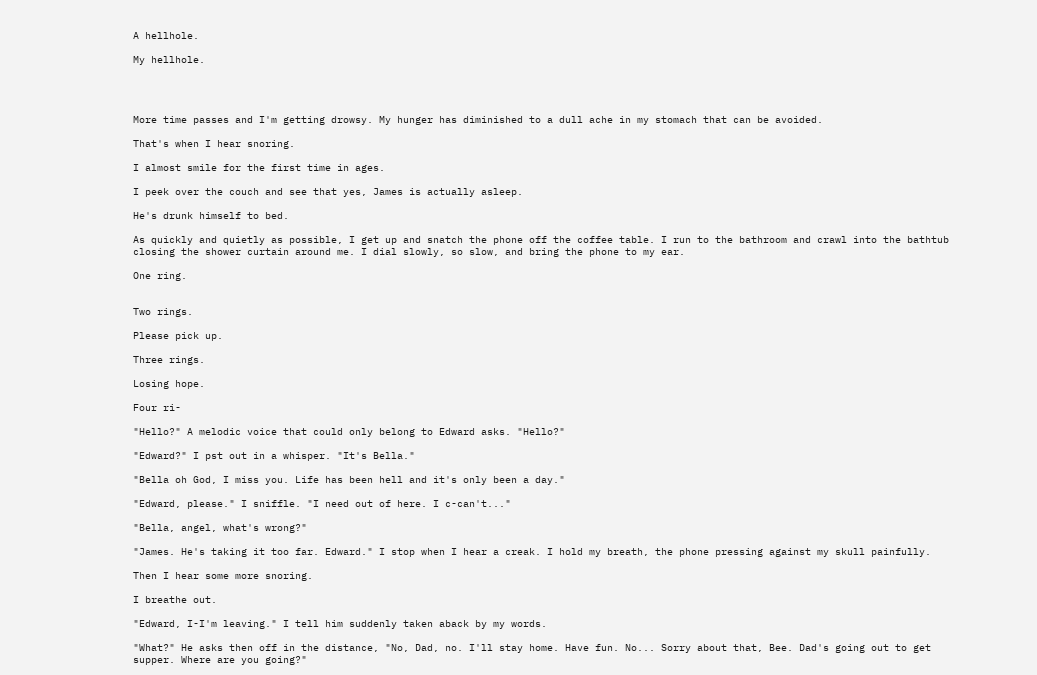A hellhole.

My hellhole.




More time passes and I'm getting drowsy. My hunger has diminished to a dull ache in my stomach that can be avoided.

That's when I hear snoring.

I almost smile for the first time in ages.

I peek over the couch and see that yes, James is actually asleep.

He's drunk himself to bed.

As quickly and quietly as possible, I get up and snatch the phone off the coffee table. I run to the bathroom and crawl into the bathtub closing the shower curtain around me. I dial slowly, so slow, and bring the phone to my ear.

One ring.


Two rings.

Please pick up.

Three rings.

Losing hope.

Four ri-

"Hello?" A melodic voice that could only belong to Edward asks. "Hello?"

"Edward?" I pst out in a whisper. "It's Bella."

"Bella oh God, I miss you. Life has been hell and it's only been a day."

"Edward, please." I sniffle. "I need out of here. I c-can't..."

"Bella, angel, what's wrong?"

"James. He's taking it too far. Edward." I stop when I hear a creak. I hold my breath, the phone pressing against my skull painfully.

Then I hear some more snoring.

I breathe out.

"Edward, I-I'm leaving." I tell him suddenly taken aback by my words.

"What?" He asks then off in the distance, "No, Dad, no. I'll stay home. Have fun. No... Sorry about that, Bee. Dad's going out to get supper. Where are you going?"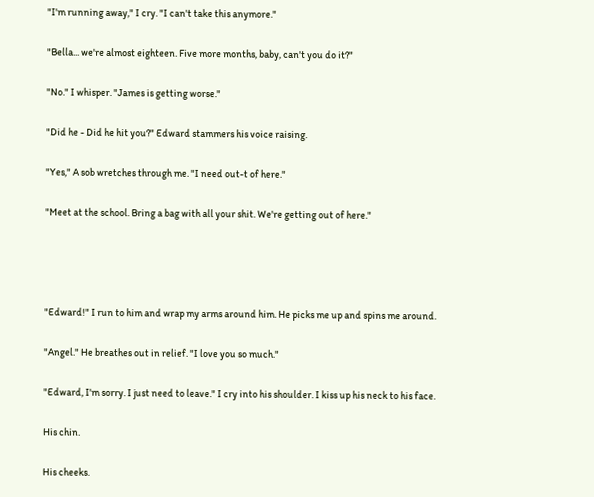"I'm running away," I cry. "I can't take this anymore."

"Bella... we're almost eighteen. Five more months, baby, can't you do it?"

"No." I whisper. "James is getting worse."

"Did he - Did he hit you?" Edward stammers his voice raising.

"Yes," A sob wretches through me. "I need out-t of here."

"Meet at the school. Bring a bag with all your shit. We're getting out of here."




"Edward!" I run to him and wrap my arms around him. He picks me up and spins me around.

"Angel." He breathes out in relief. "I love you so much."

"Edward, I'm sorry. I just need to leave." I cry into his shoulder. I kiss up his neck to his face.

His chin.

His cheeks.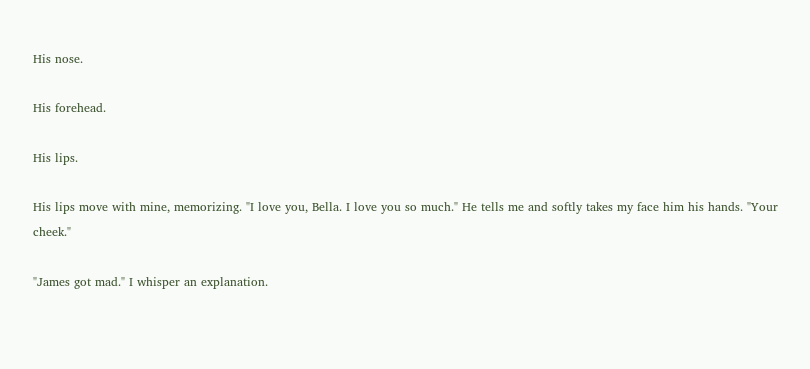His nose.

His forehead.

His lips.

His lips move with mine, memorizing. "I love you, Bella. I love you so much." He tells me and softly takes my face him his hands. "Your cheek."

"James got mad." I whisper an explanation.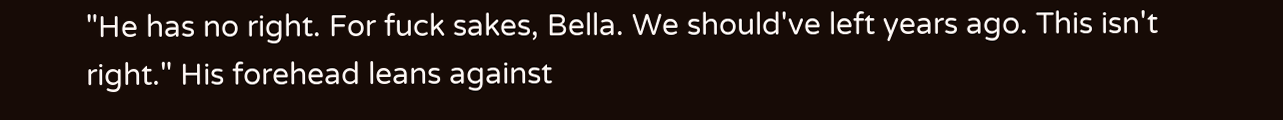"He has no right. For fuck sakes, Bella. We should've left years ago. This isn't right." His forehead leans against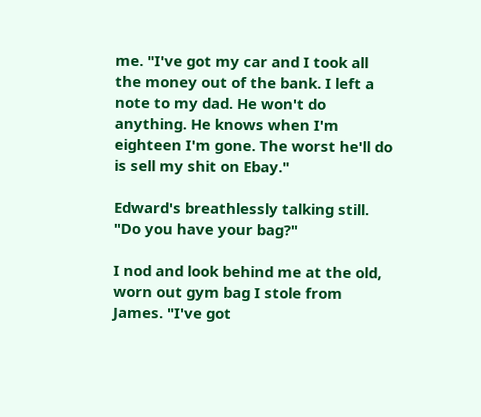me. "I've got my car and I took all the money out of the bank. I left a note to my dad. He won't do anything. He knows when I'm eighteen I'm gone. The worst he'll do is sell my shit on Ebay."

Edward's breathlessly talking still. "Do you have your bag?"

I nod and look behind me at the old, worn out gym bag I stole from James. "I've got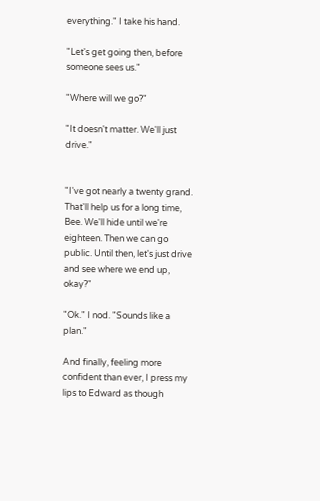everything." I take his hand.

"Let's get going then, before someone sees us."

"Where will we go?"

"It doesn't matter. We'll just drive."


"I've got nearly a twenty grand. That'll help us for a long time, Bee. We'll hide until we're eighteen. Then we can go public. Until then, let's just drive and see where we end up, okay?"

"Ok." I nod. "Sounds like a plan."

And finally, feeling more confident than ever, I press my lips to Edward as though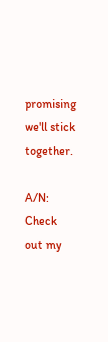promising we'll stick together.

A/N: Check out my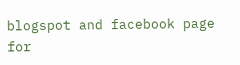blogspot and facebook page for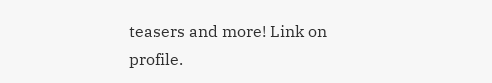teasers and more! Link on profile.